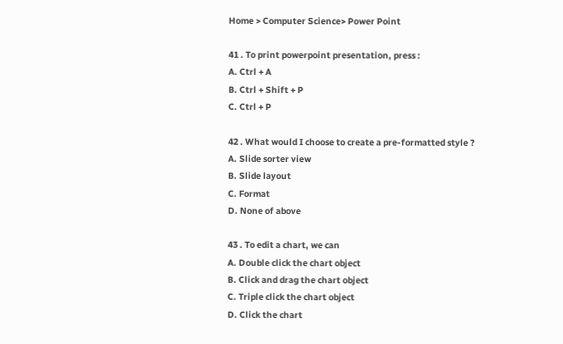Home > Computer Science> Power Point

41 . To print powerpoint presentation, press :
A. Ctrl + A
B. Ctrl + Shift + P
C. Ctrl + P

42 . What would I choose to create a pre-formatted style ?
A. Slide sorter view
B. Slide layout
C. Format
D. None of above

43 . To edit a chart, we can
A. Double click the chart object
B. Click and drag the chart object
C. Triple click the chart object
D. Click the chart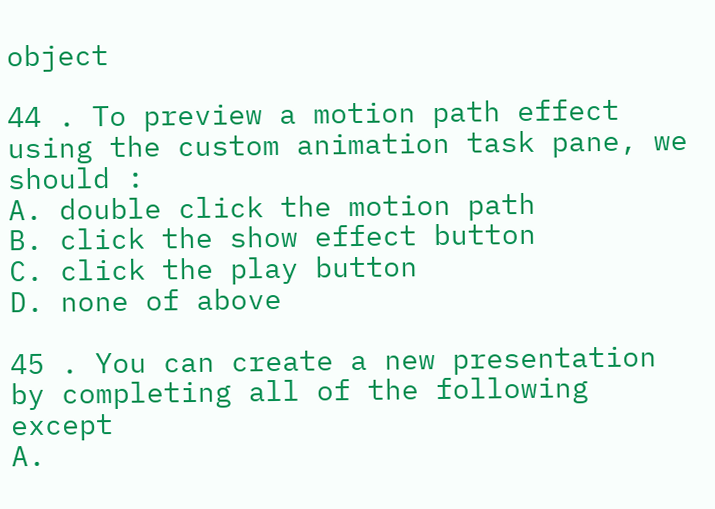object

44 . To preview a motion path effect using the custom animation task pane, we should :
A. double click the motion path
B. click the show effect button
C. click the play button
D. none of above

45 . You can create a new presentation by completing all of the following except
A.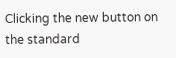Clicking the new button on the standard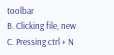toolbar
B. Clicking file, new
C. Pressing ctrl + N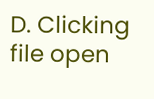D. Clicking file open